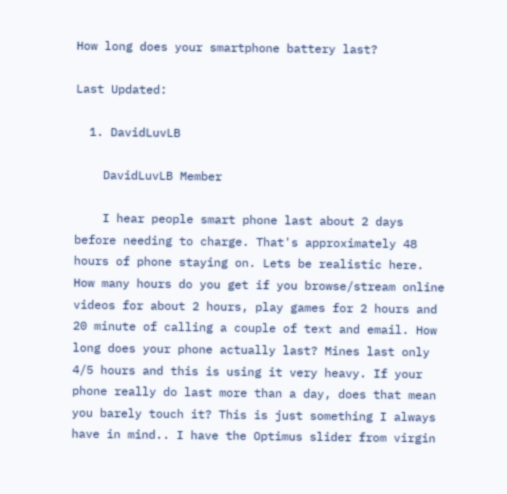How long does your smartphone battery last?

Last Updated:

  1. DavidLuvLB

    DavidLuvLB Member

    I hear people smart phone last about 2 days before needing to charge. That's approximately 48 hours of phone staying on. Lets be realistic here. How many hours do you get if you browse/stream online videos for about 2 hours, play games for 2 hours and 20 minute of calling a couple of text and email. How long does your phone actually last? Mines last only 4/5 hours and this is using it very heavy. If your phone really do last more than a day, does that mean you barely touch it? This is just something I always have in mind.. I have the Optimus slider from virgin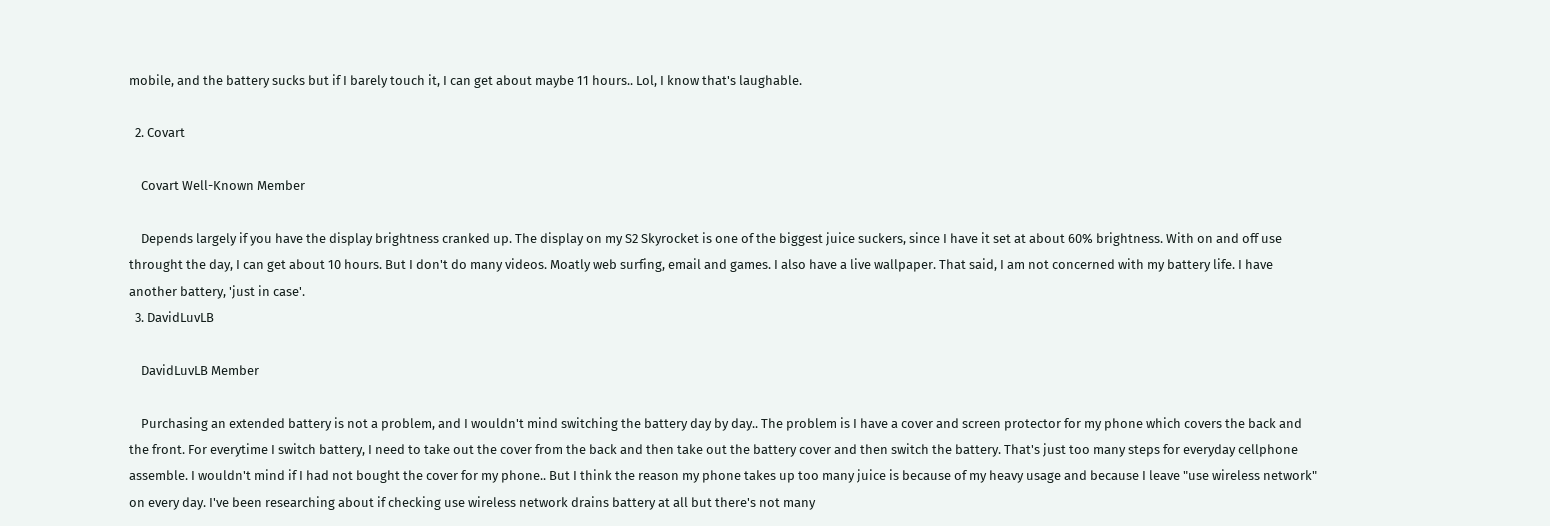mobile, and the battery sucks but if I barely touch it, I can get about maybe 11 hours.. Lol, I know that's laughable.

  2. Covart

    Covart Well-Known Member

    Depends largely if you have the display brightness cranked up. The display on my S2 Skyrocket is one of the biggest juice suckers, since I have it set at about 60% brightness. With on and off use throught the day, I can get about 10 hours. But I don't do many videos. Moatly web surfing, email and games. I also have a live wallpaper. That said, I am not concerned with my battery life. I have another battery, 'just in case'.
  3. DavidLuvLB

    DavidLuvLB Member

    Purchasing an extended battery is not a problem, and I wouldn't mind switching the battery day by day.. The problem is I have a cover and screen protector for my phone which covers the back and the front. For everytime I switch battery, I need to take out the cover from the back and then take out the battery cover and then switch the battery. That's just too many steps for everyday cellphone assemble. I wouldn't mind if I had not bought the cover for my phone.. But I think the reason my phone takes up too many juice is because of my heavy usage and because I leave "use wireless network" on every day. I've been researching about if checking use wireless network drains battery at all but there's not many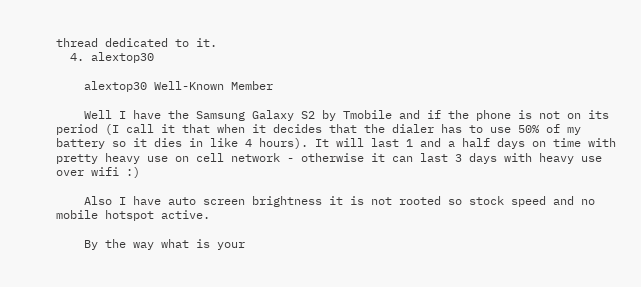thread dedicated to it.
  4. alextop30

    alextop30 Well-Known Member

    Well I have the Samsung Galaxy S2 by Tmobile and if the phone is not on its period (I call it that when it decides that the dialer has to use 50% of my battery so it dies in like 4 hours). It will last 1 and a half days on time with pretty heavy use on cell network - otherwise it can last 3 days with heavy use over wifi :)

    Also I have auto screen brightness it is not rooted so stock speed and no mobile hotspot active.

    By the way what is your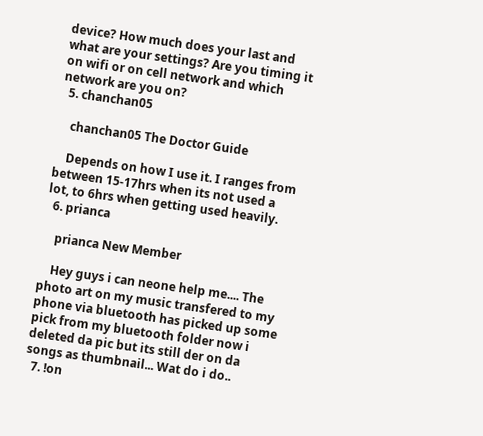device? How much does your last and what are your settings? Are you timing it on wifi or on cell network and which network are you on?
  5. chanchan05

    chanchan05 The Doctor Guide

    Depends on how I use it. I ranges from between 15-17hrs when its not used a lot, to 6hrs when getting used heavily.
  6. prianca

    prianca New Member

    Hey guys i can neone help me.... The photo art on my music transfered to my phone via bluetooth has picked up some pick from my bluetooth folder now i deleted da pic but its still der on da songs as thumbnail... Wat do i do..
  7. !on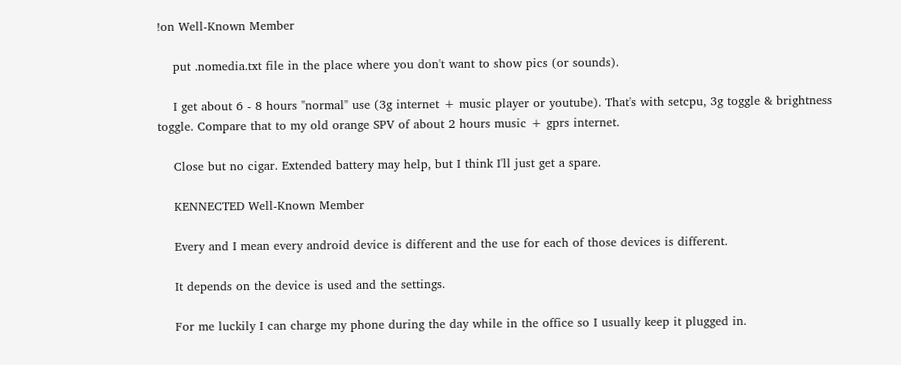!on Well-Known Member

    put .nomedia.txt file in the place where you don't want to show pics (or sounds).

    I get about 6 - 8 hours "normal" use (3g internet + music player or youtube). That's with setcpu, 3g toggle & brightness toggle. Compare that to my old orange SPV of about 2 hours music + gprs internet.

    Close but no cigar. Extended battery may help, but I think I'll just get a spare.

    KENNECTED Well-Known Member

    Every and I mean every android device is different and the use for each of those devices is different.

    It depends on the device is used and the settings.

    For me luckily I can charge my phone during the day while in the office so I usually keep it plugged in.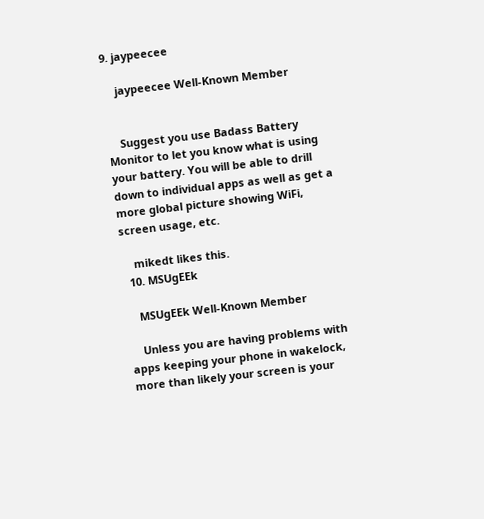9. jaypeecee

    jaypeecee Well-Known Member


    Suggest you use Badass Battery Monitor to let you know what is using your battery. You will be able to drill down to individual apps as well as get a more global picture showing WiFi, screen usage, etc.

    mikedt likes this.
  10. MSUgEEk

    MSUgEEk Well-Known Member

    Unless you are having problems with apps keeping your phone in wakelock, more than likely your screen is your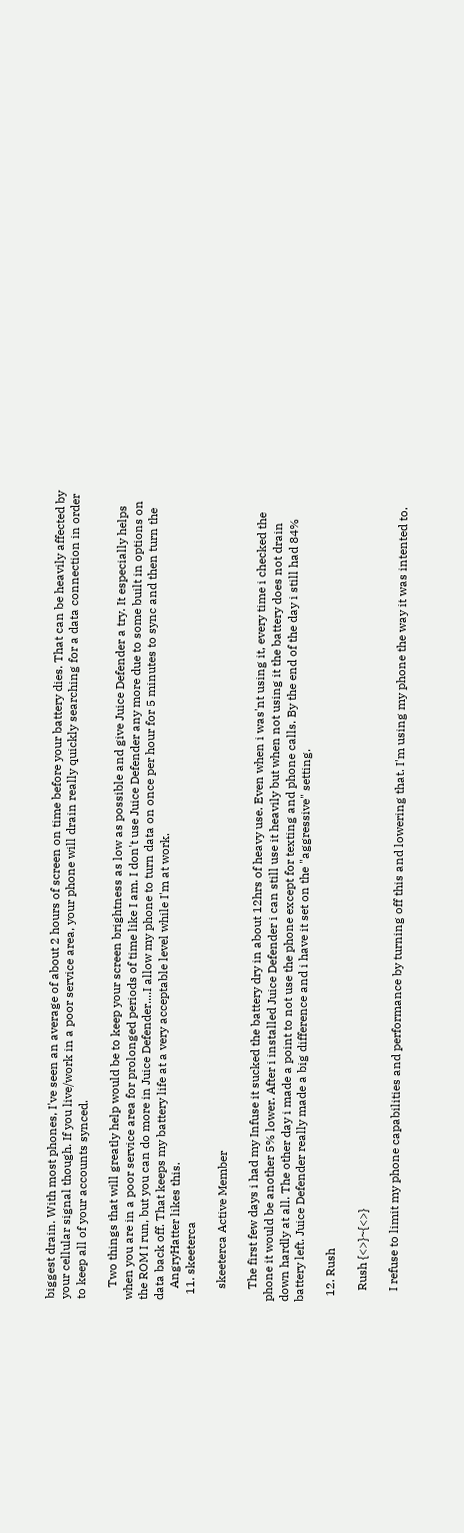biggest drain. With most phones, I've seen an average of about 2 hours of screen on time before your battery dies. That can be heavily affected by your cellular signal though. If you live/work in a poor service area, your phone will drain really quickly searching for a data connection in order to keep all of your accounts synced.

    Two things that will greatly help would be to keep your screen brightness as low as possible and give Juice Defender a try. It especially helps when you are in a poor service area for prolonged periods of time like I am. I don't use Juice Defender any more due to some built in options on the ROM I run, but you can do more in Juice Defender....I allow my phone to turn data on once per hour for 5 minutes to sync and then turn the data back off. That keeps my battery life at a very acceptable level while I'm at work.
    AngryHatter likes this.
  11. skeeterca

    skeeterca Active Member

    The first few days i had my Infuse it sucked the battery dry in about 12hrs of heavy use. Even when i was'nt using it, every time i checked the phone it would be another 5% lower. After i installed Juice Defender i can still use it heavily but when not using it the battery does not drain down hardly at all. The other day i made a point to not use the phone except for texting and phone calls. By the end of the day i still had 84% battery left. Juice Defender really made a big difference and i have it set on the "aggressive" setting.

  12. Rush

    Rush {<>}~{<>}

    I refuse to limit my phone capabilities and performance by turning off this and lowering that. I'm using my phone the way it was intented to.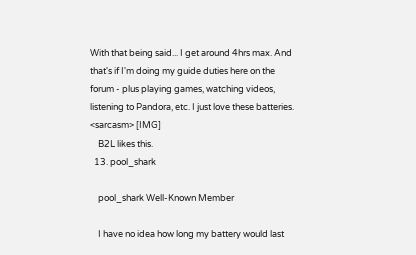With that being said... I get around 4hrs max. And that's if I'm doing my guide duties here on the forum - plus playing games, watching videos, listening to Pandora, etc. I just love these batteries. <sarcasm> [IMG]
    B2L likes this.
  13. pool_shark

    pool_shark Well-Known Member

    I have no idea how long my battery would last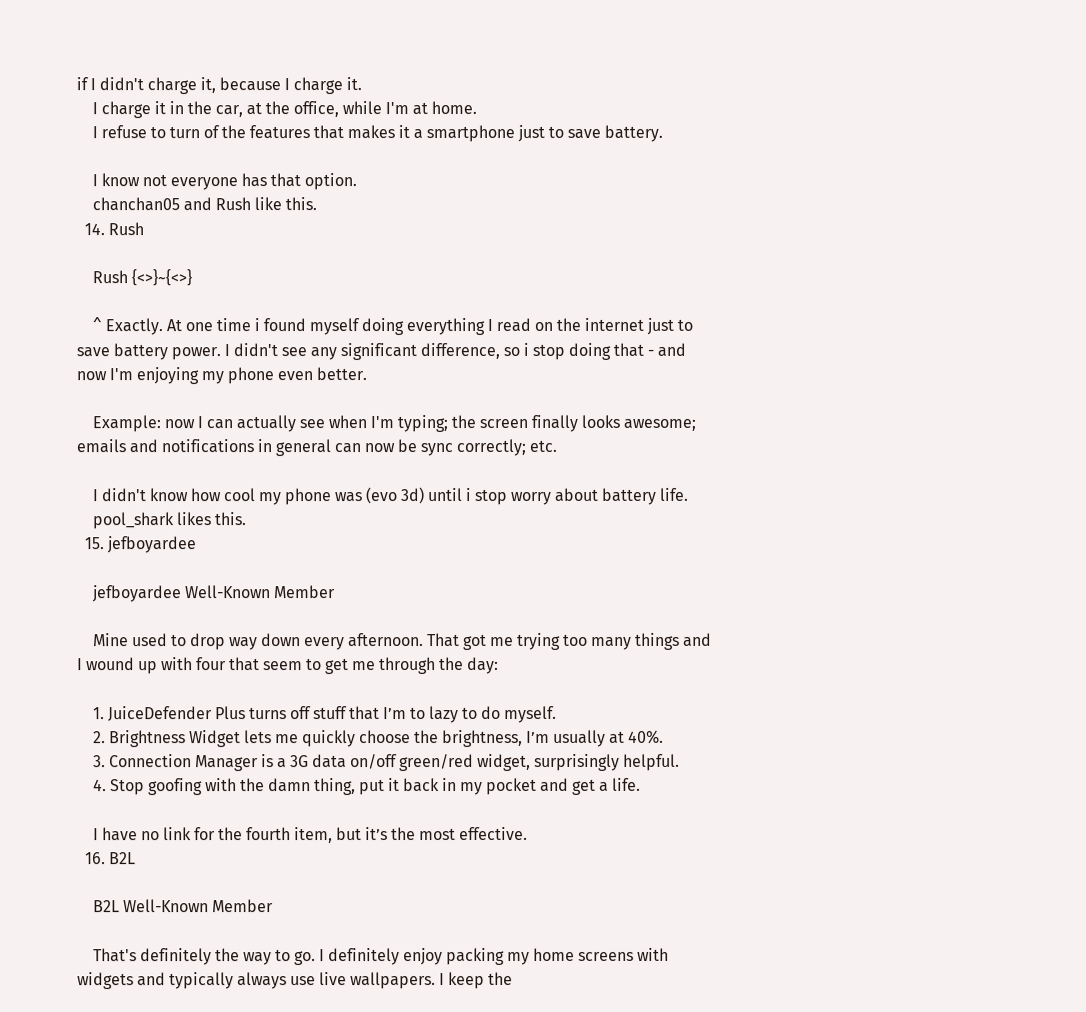if I didn't charge it, because I charge it.
    I charge it in the car, at the office, while I'm at home.
    I refuse to turn of the features that makes it a smartphone just to save battery.

    I know not everyone has that option.
    chanchan05 and Rush like this.
  14. Rush

    Rush {<>}~{<>}

    ^ Exactly. At one time i found myself doing everything I read on the internet just to save battery power. I didn't see any significant difference, so i stop doing that - and now I'm enjoying my phone even better.

    Example: now I can actually see when I'm typing; the screen finally looks awesome; emails and notifications in general can now be sync correctly; etc.

    I didn't know how cool my phone was (evo 3d) until i stop worry about battery life.
    pool_shark likes this.
  15. jefboyardee

    jefboyardee Well-Known Member

    Mine used to drop way down every afternoon. That got me trying too many things and I wound up with four that seem to get me through the day:

    1. JuiceDefender Plus turns off stuff that I’m to lazy to do myself.
    2. Brightness Widget lets me quickly choose the brightness, I’m usually at 40%.
    3. Connection Manager is a 3G data on/off green/red widget, surprisingly helpful.
    4. Stop goofing with the damn thing, put it back in my pocket and get a life.

    I have no link for the fourth item, but it’s the most effective.
  16. B2L

    B2L Well-Known Member

    That's definitely the way to go. I definitely enjoy packing my home screens with widgets and typically always use live wallpapers. I keep the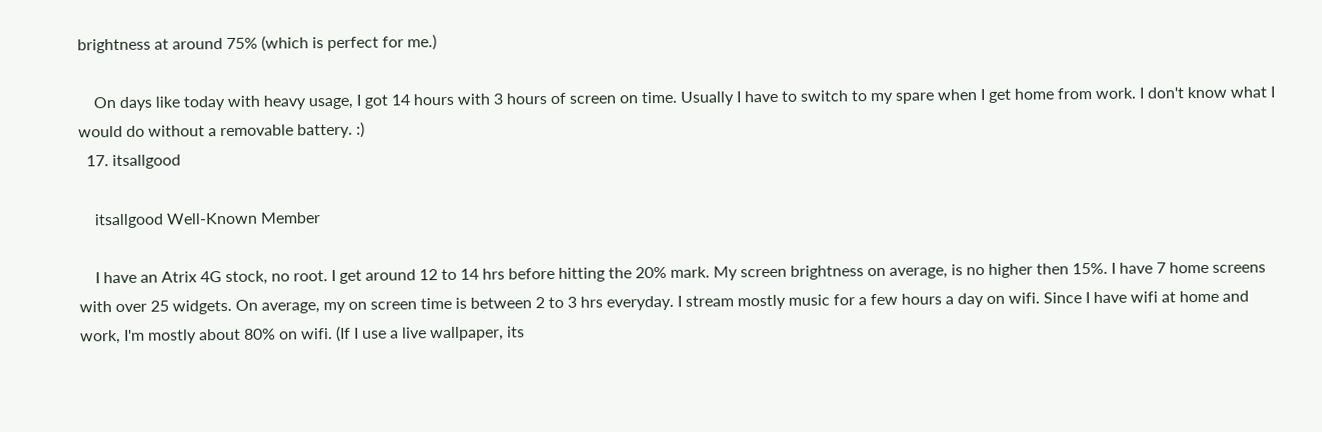brightness at around 75% (which is perfect for me.)

    On days like today with heavy usage, I got 14 hours with 3 hours of screen on time. Usually I have to switch to my spare when I get home from work. I don't know what I would do without a removable battery. :)
  17. itsallgood

    itsallgood Well-Known Member

    I have an Atrix 4G stock, no root. I get around 12 to 14 hrs before hitting the 20% mark. My screen brightness on average, is no higher then 15%. I have 7 home screens with over 25 widgets. On average, my on screen time is between 2 to 3 hrs everyday. I stream mostly music for a few hours a day on wifi. Since I have wifi at home and work, I'm mostly about 80% on wifi. (If I use a live wallpaper, its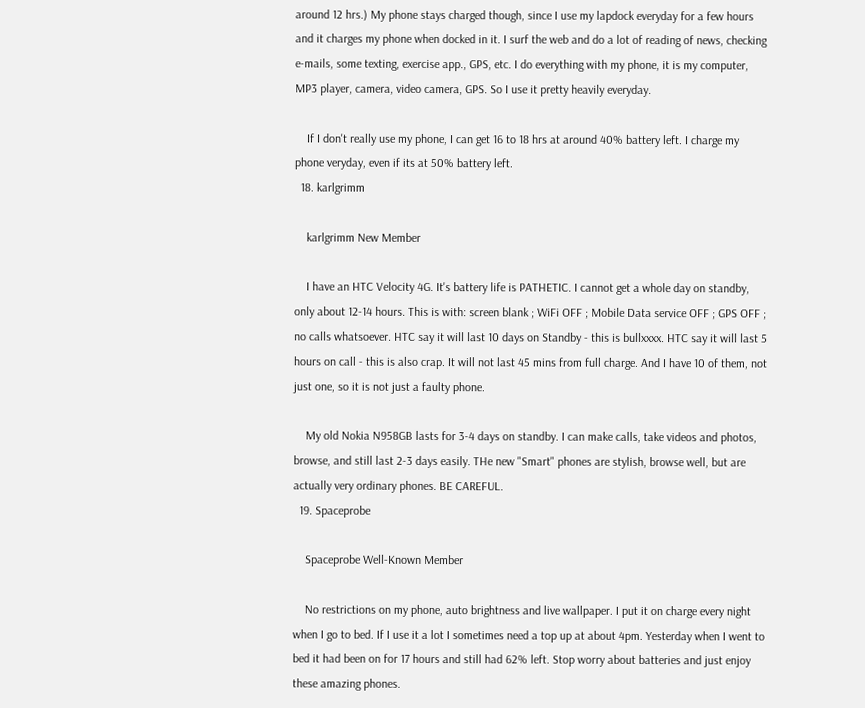around 12 hrs.) My phone stays charged though, since I use my lapdock everyday for a few hours and it charges my phone when docked in it. I surf the web and do a lot of reading of news, checking e-mails, some texting, exercise app., GPS, etc. I do everything with my phone, it is my computer, MP3 player, camera, video camera, GPS. So I use it pretty heavily everyday.

    If I don't really use my phone, I can get 16 to 18 hrs at around 40% battery left. I charge my phone veryday, even if its at 50% battery left.
  18. karlgrimm

    karlgrimm New Member

    I have an HTC Velocity 4G. It's battery life is PATHETIC. I cannot get a whole day on standby, only about 12-14 hours. This is with: screen blank ; WiFi OFF ; Mobile Data service OFF ; GPS OFF ; no calls whatsoever. HTC say it will last 10 days on Standby - this is bullxxxx. HTC say it will last 5 hours on call - this is also crap. It will not last 45 mins from full charge. And I have 10 of them, not just one, so it is not just a faulty phone.

    My old Nokia N958GB lasts for 3-4 days on standby. I can make calls, take videos and photos, browse, and still last 2-3 days easily. THe new "Smart" phones are stylish, browse well, but are actually very ordinary phones. BE CAREFUL.
  19. Spaceprobe

    Spaceprobe Well-Known Member

    No restrictions on my phone, auto brightness and live wallpaper. I put it on charge every night when I go to bed. If I use it a lot I sometimes need a top up at about 4pm. Yesterday when I went to bed it had been on for 17 hours and still had 62% left. Stop worry about batteries and just enjoy these amazing phones.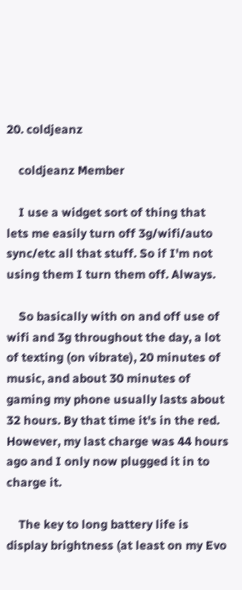20. coldjeanz

    coldjeanz Member

    I use a widget sort of thing that lets me easily turn off 3g/wifi/auto sync/etc all that stuff. So if I'm not using them I turn them off. Always.

    So basically with on and off use of wifi and 3g throughout the day, a lot of texting (on vibrate), 20 minutes of music, and about 30 minutes of gaming my phone usually lasts about 32 hours. By that time it's in the red. However, my last charge was 44 hours ago and I only now plugged it in to charge it.

    The key to long battery life is display brightness (at least on my Evo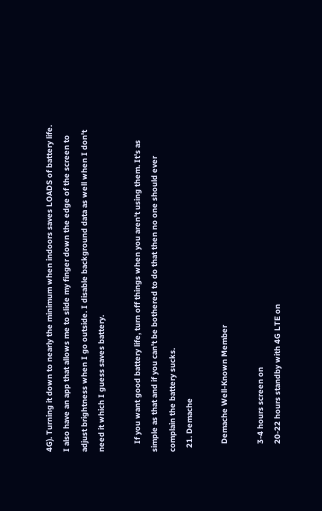4G). Turning it down to nearly the minimum when indoors saves LOADS of battery life. I also have an app that allows me to slide my finger down the edge of the screen to adjust brightness when I go outside. I disable background data as well when I don't need it which I guess saves battery.

    If you want good battery life, turn off things when you aren't using them. It's as simple as that and if you can't be bothered to do that then no one should ever complain the battery sucks.
  21. Demache

    Demache Well-Known Member

    3-4 hours screen on
    20-22 hours standby with 4G LTE on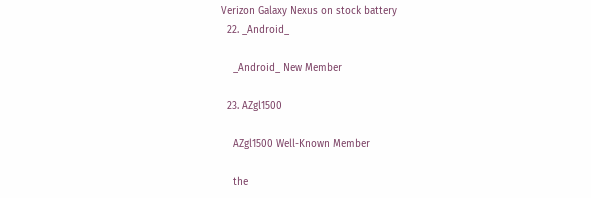Verizon Galaxy Nexus on stock battery
  22. _Android_

    _Android_ New Member

  23. AZgl1500

    AZgl1500 Well-Known Member

    the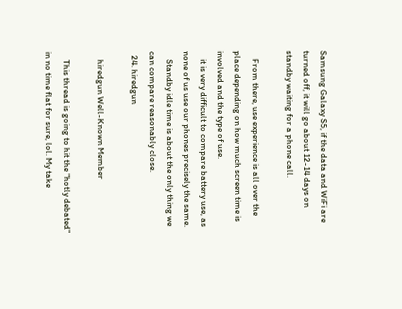Samsung Galaxy S5, if the data and WiFi are turned off, it will go about 12-14 days on standby waiting for a phone call.

    From there, use experience is all over the place depending on how much screen time is involved and the type of use.
    it is very difficult to compare battery use, as none of us use our phones precisely the same.
    Standby idle time is about the only thing we can compare reasonably close.
  24. hiredgun

    hiredgun Well-Known Member

    This thread is going to hit the "hotly debated" in no time flat for sure, lol. My take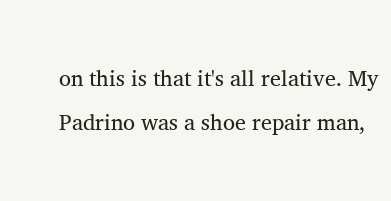on this is that it's all relative. My Padrino was a shoe repair man,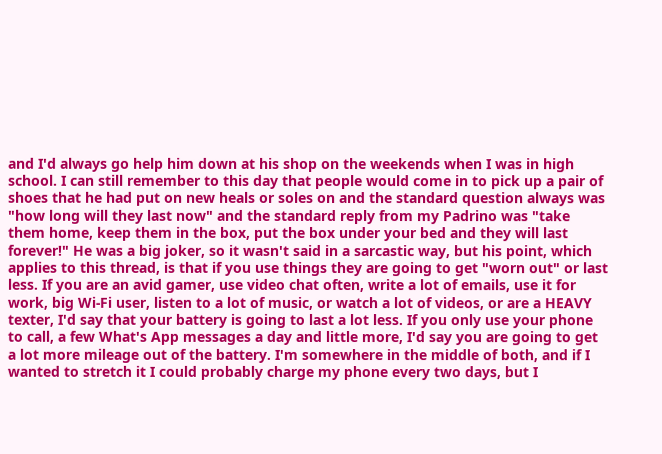and I'd always go help him down at his shop on the weekends when I was in high school. I can still remember to this day that people would come in to pick up a pair of shoes that he had put on new heals or soles on and the standard question always was "how long will they last now" and the standard reply from my Padrino was "take them home, keep them in the box, put the box under your bed and they will last forever!" He was a big joker, so it wasn't said in a sarcastic way, but his point, which applies to this thread, is that if you use things they are going to get "worn out" or last less. If you are an avid gamer, use video chat often, write a lot of emails, use it for work, big Wi-Fi user, listen to a lot of music, or watch a lot of videos, or are a HEAVY texter, I'd say that your battery is going to last a lot less. If you only use your phone to call, a few What's App messages a day and little more, I'd say you are going to get a lot more mileage out of the battery. I'm somewhere in the middle of both, and if I wanted to stretch it I could probably charge my phone every two days, but I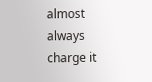almost always charge it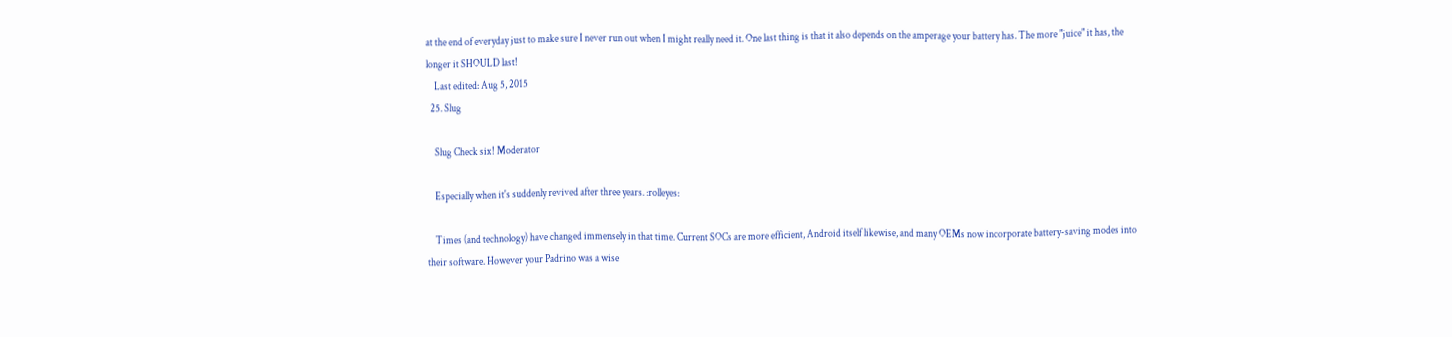at the end of everyday just to make sure I never run out when I might really need it. One last thing is that it also depends on the amperage your battery has. The more "juice" it has, the longer it SHOULD last!
    Last edited: Aug 5, 2015
  25. Slug

    Slug Check six! Moderator

    Especially when it's suddenly revived after three years. :rolleyes:

    Times (and technology) have changed immensely in that time. Current SOCs are more efficient, Android itself likewise, and many OEMs now incorporate battery-saving modes into their software. However your Padrino was a wise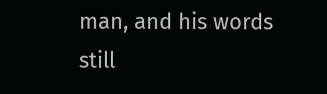man, and his words still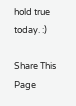hold true today. :)

Share This Page